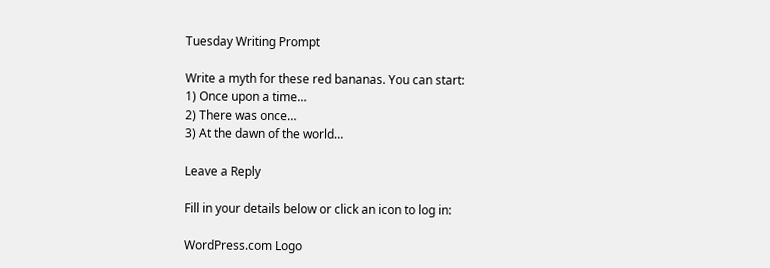Tuesday Writing Prompt

Write a myth for these red bananas. You can start:
1) Once upon a time…
2) There was once…
3) At the dawn of the world…

Leave a Reply

Fill in your details below or click an icon to log in:

WordPress.com Logo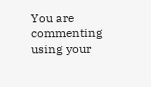You are commenting using your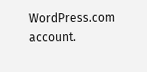WordPress.com account.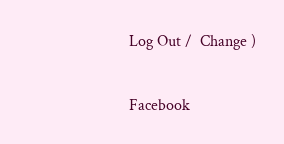Log Out /  Change )

Facebook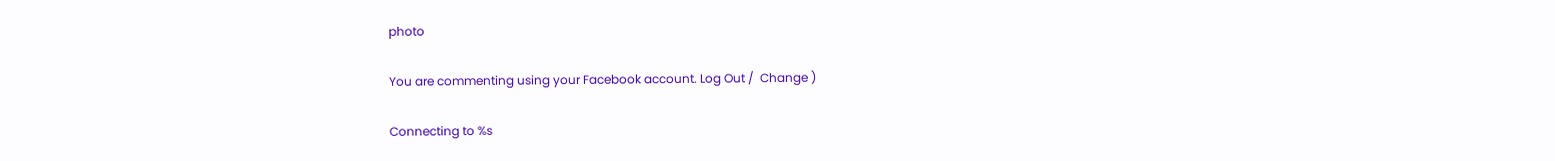photo

You are commenting using your Facebook account. Log Out /  Change )

Connecting to %s